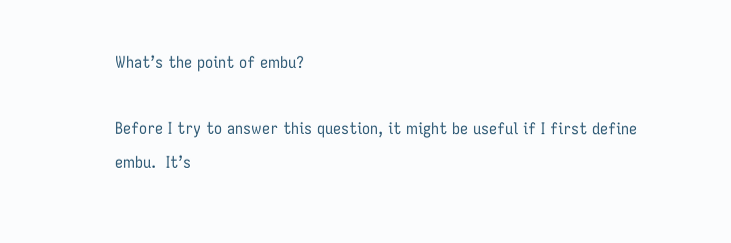What’s the point of embu?

Before I try to answer this question, it might be useful if I first define embu.  It’s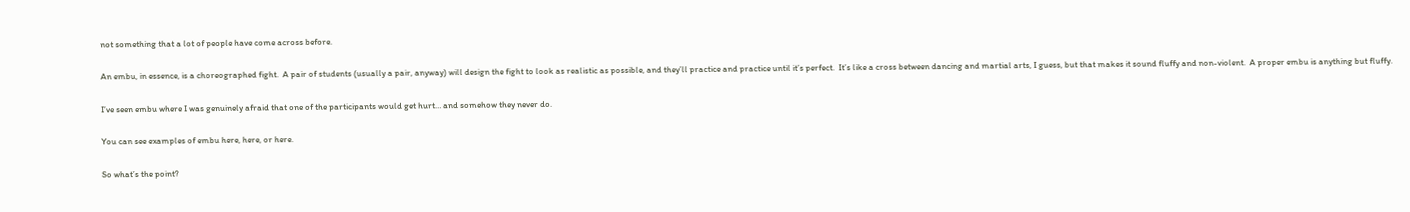not something that a lot of people have come across before.

An embu, in essence, is a choreographed fight.  A pair of students (usually a pair, anyway) will design the fight to look as realistic as possible, and they’ll practice and practice until it’s perfect.  It’s like a cross between dancing and martial arts, I guess, but that makes it sound fluffy and non-violent.  A proper embu is anything but fluffy.

I’ve seen embu where I was genuinely afraid that one of the participants would get hurt… and somehow they never do.

You can see examples of embu here, here, or here.

So what’s the point?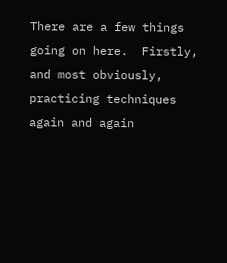There are a few things going on here.  Firstly, and most obviously, practicing techniques again and again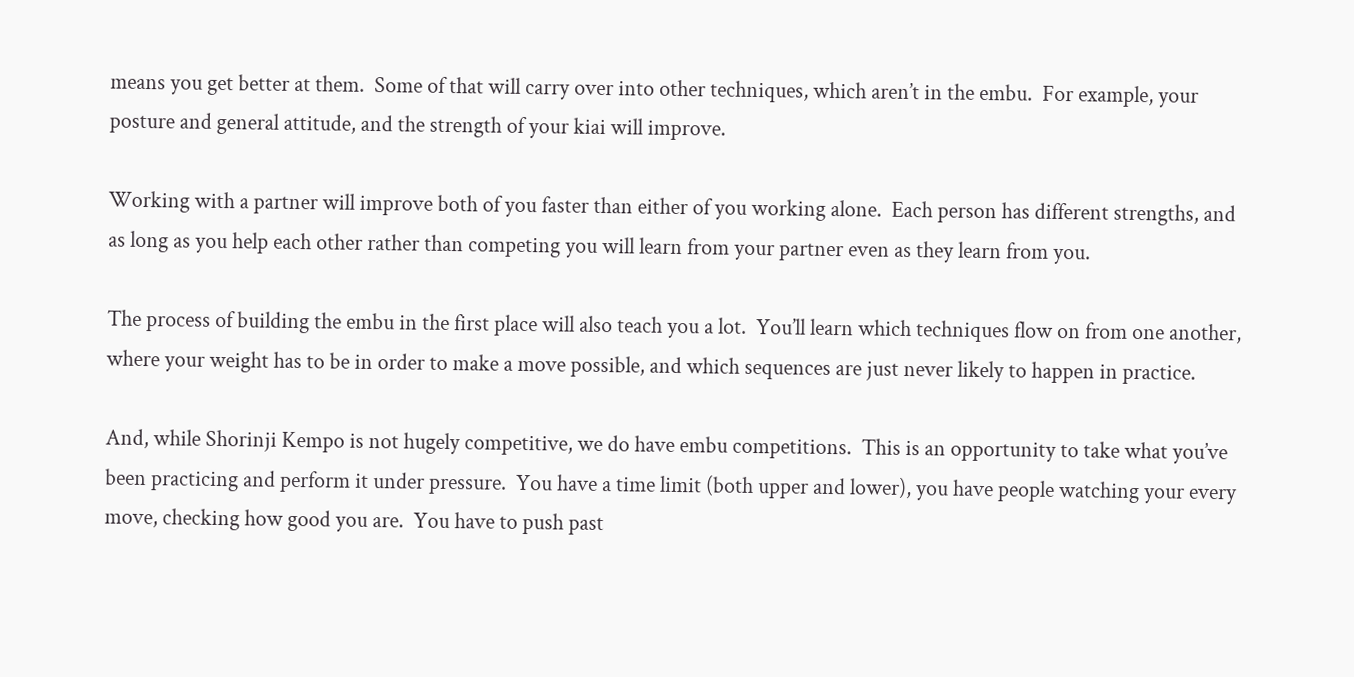means you get better at them.  Some of that will carry over into other techniques, which aren’t in the embu.  For example, your posture and general attitude, and the strength of your kiai will improve.

Working with a partner will improve both of you faster than either of you working alone.  Each person has different strengths, and as long as you help each other rather than competing you will learn from your partner even as they learn from you.

The process of building the embu in the first place will also teach you a lot.  You’ll learn which techniques flow on from one another, where your weight has to be in order to make a move possible, and which sequences are just never likely to happen in practice.

And, while Shorinji Kempo is not hugely competitive, we do have embu competitions.  This is an opportunity to take what you’ve been practicing and perform it under pressure.  You have a time limit (both upper and lower), you have people watching your every move, checking how good you are.  You have to push past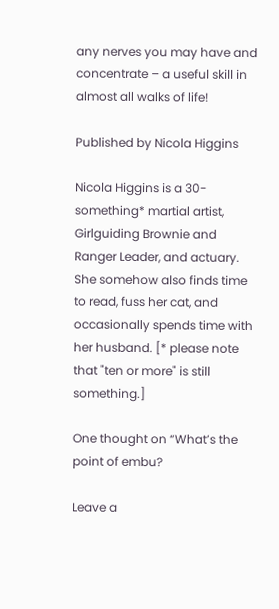any nerves you may have and concentrate – a useful skill in almost all walks of life!

Published by Nicola Higgins

Nicola Higgins is a 30-something* martial artist, Girlguiding Brownie and Ranger Leader, and actuary. She somehow also finds time to read, fuss her cat, and occasionally spends time with her husband. [* please note that "ten or more" is still something.]

One thought on “What’s the point of embu?

Leave a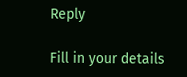Reply

Fill in your details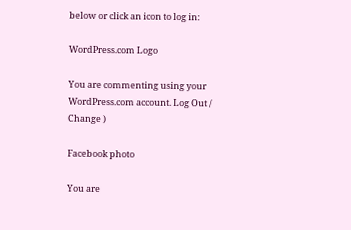below or click an icon to log in:

WordPress.com Logo

You are commenting using your WordPress.com account. Log Out /  Change )

Facebook photo

You are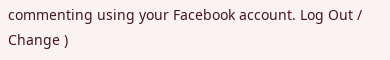commenting using your Facebook account. Log Out /  Change )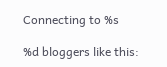Connecting to %s

%d bloggers like this: